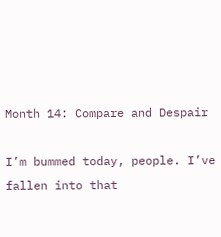Month 14: Compare and Despair

I’m bummed today, people. I’ve fallen into that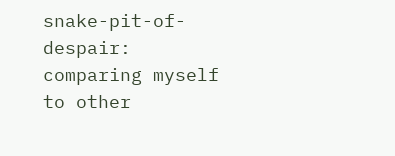snake-pit-of-despair: comparing myself to other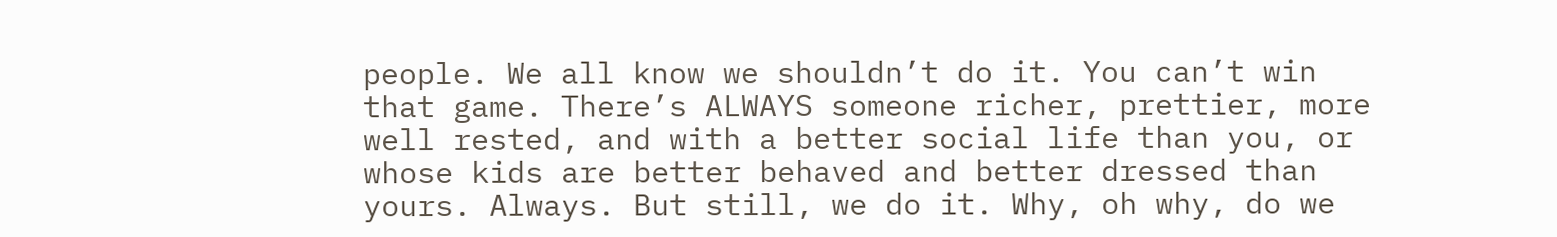people. We all know we shouldn’t do it. You can’t win that game. There’s ALWAYS someone richer, prettier, more well rested, and with a better social life than you, or whose kids are better behaved and better dressed than yours. Always. But still, we do it. Why, oh why, do we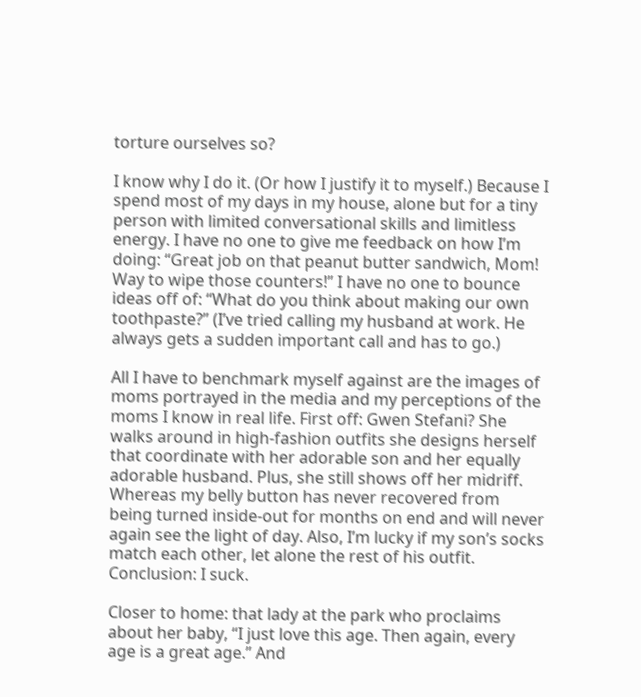torture ourselves so?

I know why I do it. (Or how I justify it to myself.) Because I spend most of my days in my house, alone but for a tiny person with limited conversational skills and limitless energy. I have no one to give me feedback on how I’m doing: “Great job on that peanut butter sandwich, Mom! Way to wipe those counters!” I have no one to bounce ideas off of: “What do you think about making our own toothpaste?” (I’ve tried calling my husband at work. He always gets a sudden important call and has to go.)

All I have to benchmark myself against are the images of moms portrayed in the media and my perceptions of the moms I know in real life. First off: Gwen Stefani? She walks around in high-fashion outfits she designs herself that coordinate with her adorable son and her equally adorable husband. Plus, she still shows off her midriff. Whereas my belly button has never recovered from being turned inside-out for months on end and will never again see the light of day. Also, I’m lucky if my son’s socks match each other, let alone the rest of his outfit. Conclusion: I suck.

Closer to home: that lady at the park who proclaims about her baby, “I just love this age. Then again, every age is a great age.” And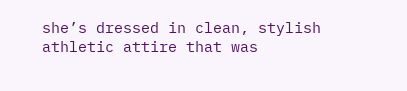she’s dressed in clean, stylish athletic attire that was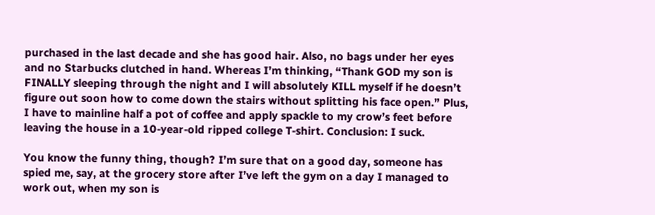purchased in the last decade and she has good hair. Also, no bags under her eyes and no Starbucks clutched in hand. Whereas I’m thinking, “Thank GOD my son is FINALLY sleeping through the night and I will absolutely KILL myself if he doesn’t figure out soon how to come down the stairs without splitting his face open.” Plus, I have to mainline half a pot of coffee and apply spackle to my crow’s feet before leaving the house in a 10-year-old ripped college T-shirt. Conclusion: I suck.

You know the funny thing, though? I’m sure that on a good day, someone has spied me, say, at the grocery store after I’ve left the gym on a day I managed to work out, when my son is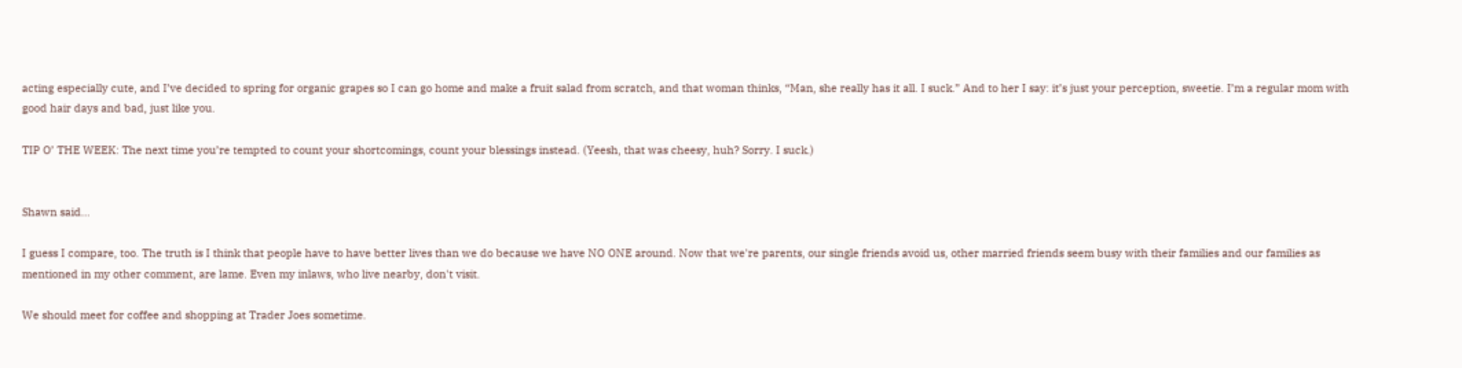acting especially cute, and I’ve decided to spring for organic grapes so I can go home and make a fruit salad from scratch, and that woman thinks, “Man, she really has it all. I suck.” And to her I say: it’s just your perception, sweetie. I’m a regular mom with good hair days and bad, just like you.

TIP O’ THE WEEK: The next time you’re tempted to count your shortcomings, count your blessings instead. (Yeesh, that was cheesy, huh? Sorry. I suck.)


Shawn said...

I guess I compare, too. The truth is I think that people have to have better lives than we do because we have NO ONE around. Now that we're parents, our single friends avoid us, other married friends seem busy with their families and our families as mentioned in my other comment, are lame. Even my inlaws, who live nearby, don't visit.

We should meet for coffee and shopping at Trader Joes sometime.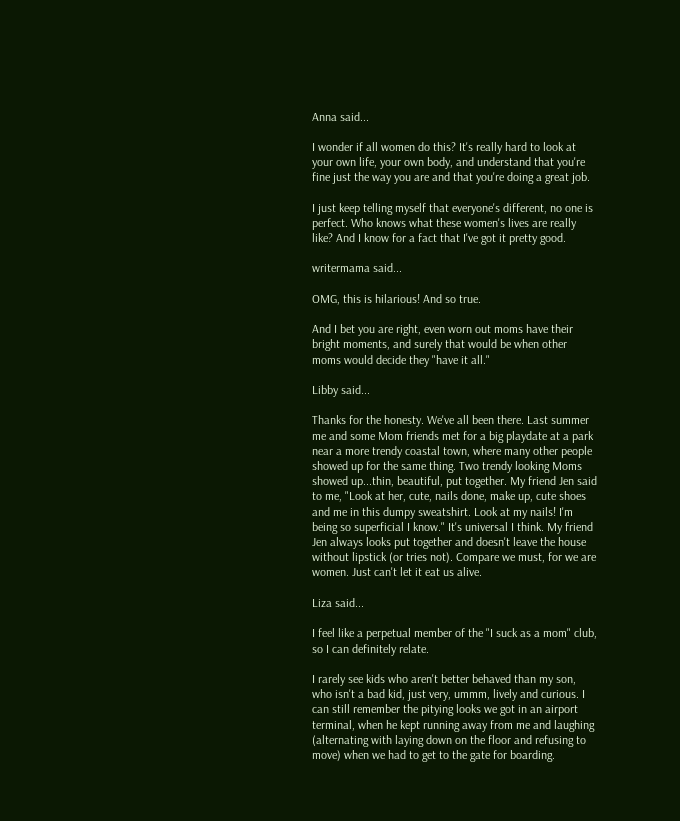Anna said...

I wonder if all women do this? It's really hard to look at your own life, your own body, and understand that you're fine just the way you are and that you're doing a great job.

I just keep telling myself that everyone's different, no one is perfect. Who knows what these women's lives are really like? And I know for a fact that I've got it pretty good.

writermama said...

OMG, this is hilarious! And so true.

And I bet you are right, even worn out moms have their bright moments, and surely that would be when other moms would decide they "have it all."

Libby said...

Thanks for the honesty. We've all been there. Last summer me and some Mom friends met for a big playdate at a park near a more trendy coastal town, where many other people showed up for the same thing. Two trendy looking Moms showed up...thin, beautiful, put together. My friend Jen said to me, "Look at her, cute, nails done, make up, cute shoes and me in this dumpy sweatshirt. Look at my nails! I'm being so superficial I know." It's universal I think. My friend Jen always looks put together and doesn't leave the house without lipstick (or tries not). Compare we must, for we are women. Just can't let it eat us alive.

Liza said...

I feel like a perpetual member of the "I suck as a mom" club, so I can definitely relate.

I rarely see kids who aren't better behaved than my son, who isn't a bad kid, just very, ummm, lively and curious. I can still remember the pitying looks we got in an airport terminal, when he kept running away from me and laughing (alternating with laying down on the floor and refusing to move) when we had to get to the gate for boarding.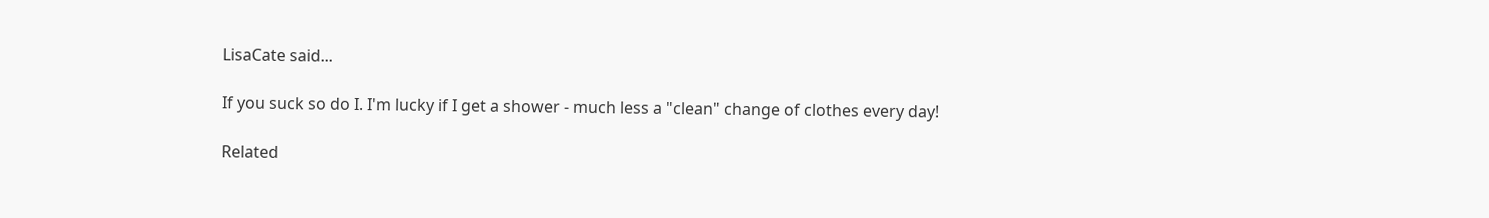LisaCate said...

If you suck so do I. I'm lucky if I get a shower - much less a "clean" change of clothes every day!

Related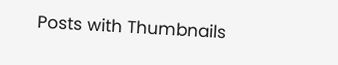Posts with Thumbnails